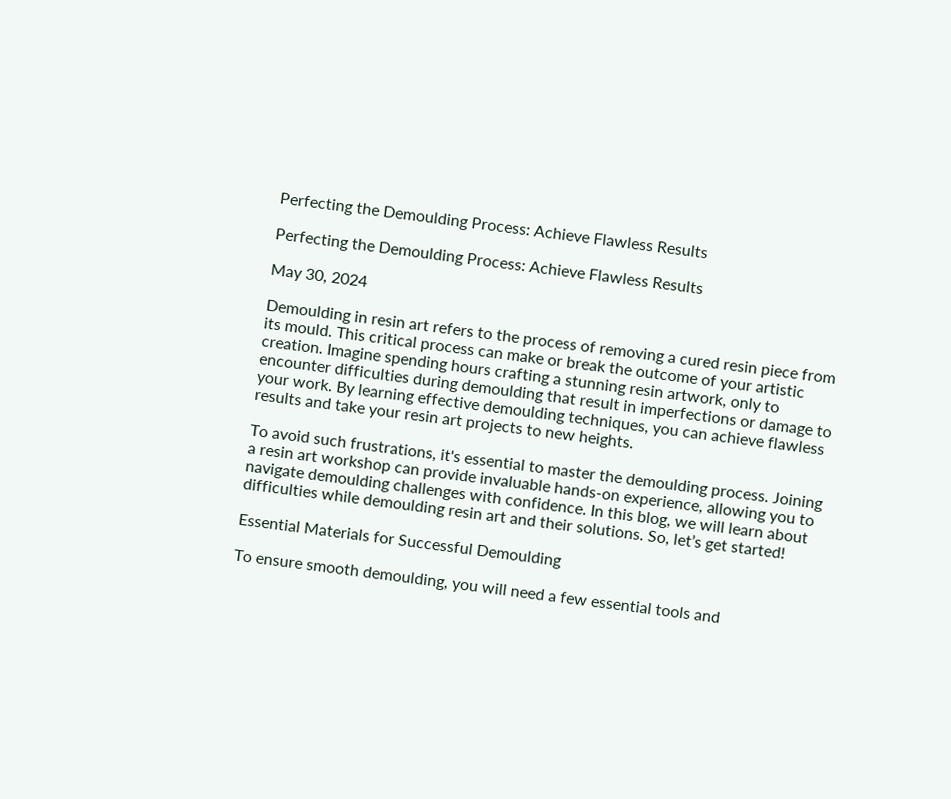Perfecting the Demoulding Process: Achieve Flawless Results

Perfecting the Demoulding Process: Achieve Flawless Results

May 30, 2024

Demoulding in resin art refers to the process of removing a cured resin piece from its mould. This critical process can make or break the outcome of your artistic creation. Imagine spending hours crafting a stunning resin artwork, only to encounter difficulties during demoulding that result in imperfections or damage to your work. By learning effective demoulding techniques, you can achieve flawless results and take your resin art projects to new heights.

To avoid such frustrations, it's essential to master the demoulding process. Joining a resin art workshop can provide invaluable hands-on experience, allowing you to navigate demoulding challenges with confidence. In this blog, we will learn about difficulties while demoulding resin art and their solutions. So, let’s get started!

Essential Materials for Successful Demoulding

To ensure smooth demoulding, you will need a few essential tools and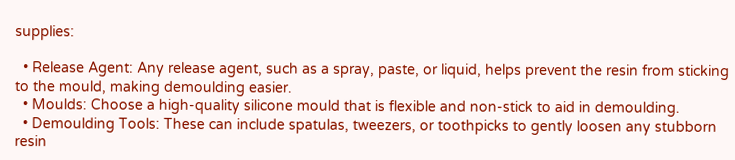supplies:

  • Release Agent: Any release agent, such as a spray, paste, or liquid, helps prevent the resin from sticking to the mould, making demoulding easier.
  • Moulds: Choose a high-quality silicone mould that is flexible and non-stick to aid in demoulding.
  • Demoulding Tools: These can include spatulas, tweezers, or toothpicks to gently loosen any stubborn resin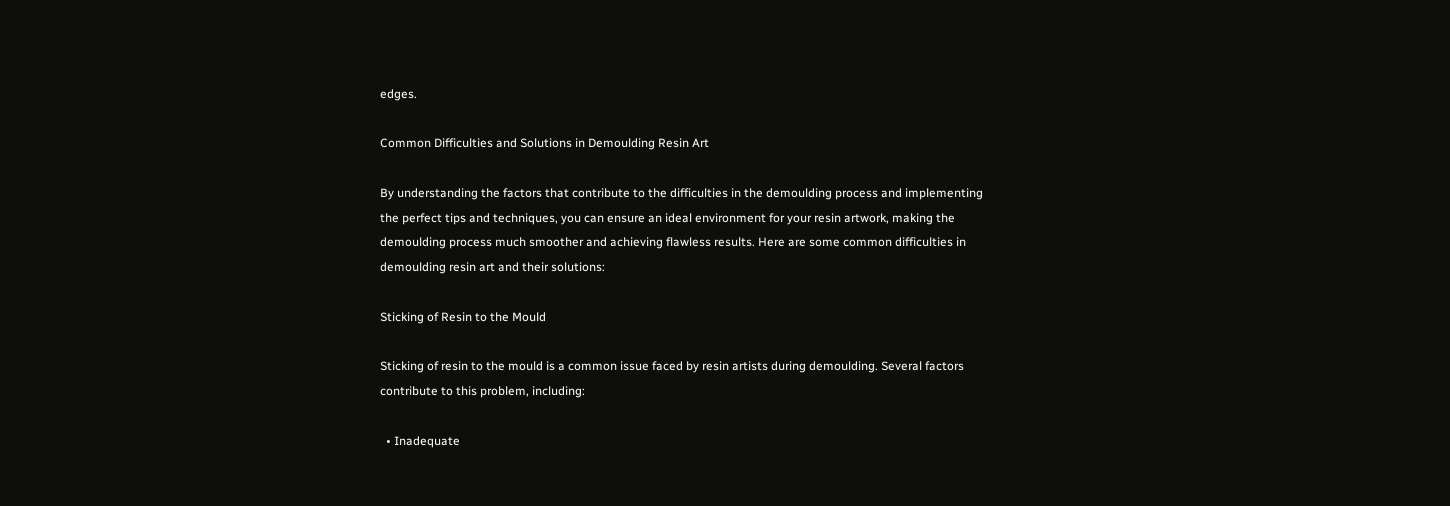edges.

Common Difficulties and Solutions in Demoulding Resin Art

By understanding the factors that contribute to the difficulties in the demoulding process and implementing the perfect tips and techniques, you can ensure an ideal environment for your resin artwork, making the demoulding process much smoother and achieving flawless results. Here are some common difficulties in demoulding resin art and their solutions:

Sticking of Resin to the Mould

Sticking of resin to the mould is a common issue faced by resin artists during demoulding. Several factors contribute to this problem, including:

  • Inadequate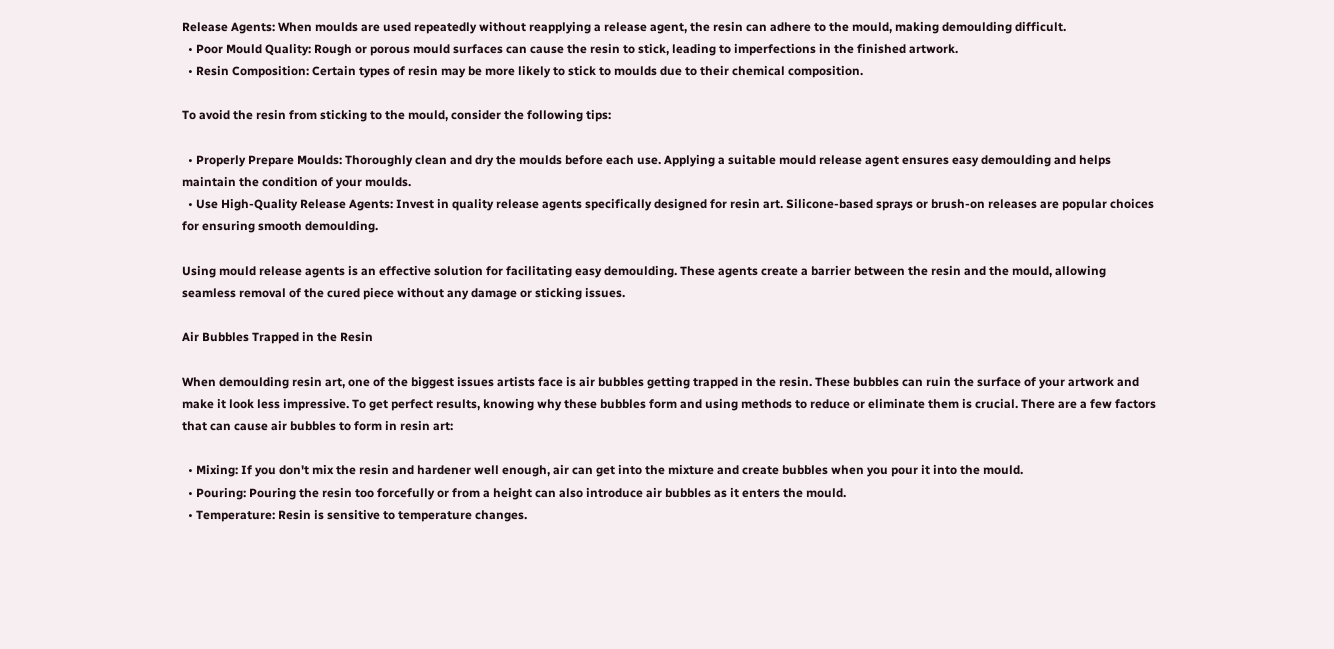Release Agents: When moulds are used repeatedly without reapplying a release agent, the resin can adhere to the mould, making demoulding difficult.
  • Poor Mould Quality: Rough or porous mould surfaces can cause the resin to stick, leading to imperfections in the finished artwork.
  • Resin Composition: Certain types of resin may be more likely to stick to moulds due to their chemical composition.

To avoid the resin from sticking to the mould, consider the following tips:

  • Properly Prepare Moulds: Thoroughly clean and dry the moulds before each use. Applying a suitable mould release agent ensures easy demoulding and helps maintain the condition of your moulds.
  • Use High-Quality Release Agents: Invest in quality release agents specifically designed for resin art. Silicone-based sprays or brush-on releases are popular choices for ensuring smooth demoulding.

Using mould release agents is an effective solution for facilitating easy demoulding. These agents create a barrier between the resin and the mould, allowing seamless removal of the cured piece without any damage or sticking issues.

Air Bubbles Trapped in the Resin

When demoulding resin art, one of the biggest issues artists face is air bubbles getting trapped in the resin. These bubbles can ruin the surface of your artwork and make it look less impressive. To get perfect results, knowing why these bubbles form and using methods to reduce or eliminate them is crucial. There are a few factors that can cause air bubbles to form in resin art:

  • Mixing: If you don't mix the resin and hardener well enough, air can get into the mixture and create bubbles when you pour it into the mould.
  • Pouring: Pouring the resin too forcefully or from a height can also introduce air bubbles as it enters the mould.
  • Temperature: Resin is sensitive to temperature changes.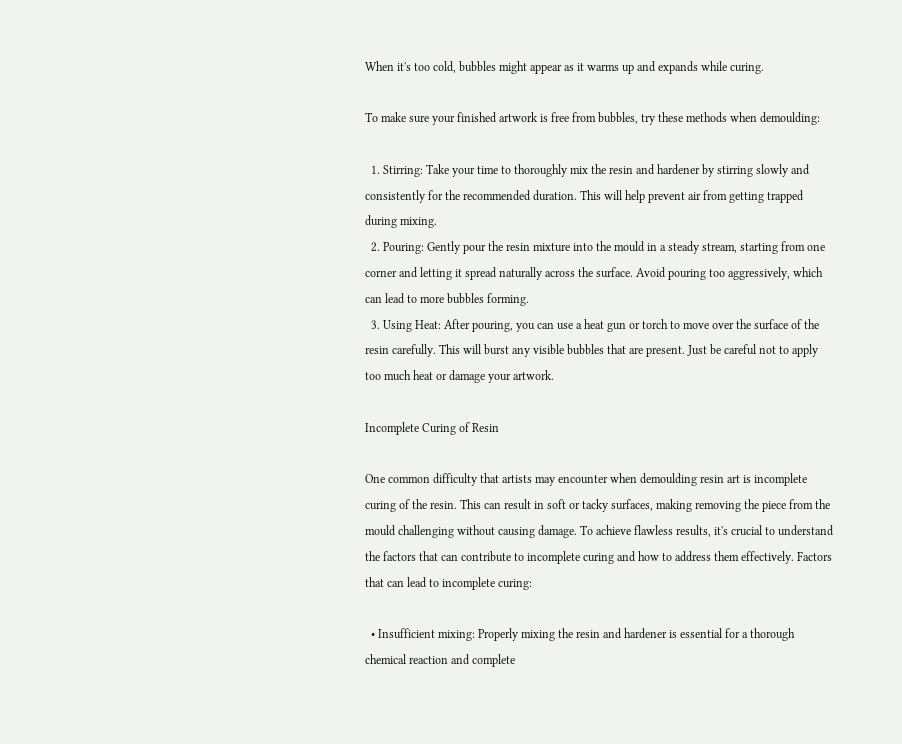When it's too cold, bubbles might appear as it warms up and expands while curing.

To make sure your finished artwork is free from bubbles, try these methods when demoulding:

  1. Stirring: Take your time to thoroughly mix the resin and hardener by stirring slowly and consistently for the recommended duration. This will help prevent air from getting trapped during mixing.
  2. Pouring: Gently pour the resin mixture into the mould in a steady stream, starting from one corner and letting it spread naturally across the surface. Avoid pouring too aggressively, which can lead to more bubbles forming.
  3. Using Heat: After pouring, you can use a heat gun or torch to move over the surface of the resin carefully. This will burst any visible bubbles that are present. Just be careful not to apply too much heat or damage your artwork.

Incomplete Curing of Resin

One common difficulty that artists may encounter when demoulding resin art is incomplete curing of the resin. This can result in soft or tacky surfaces, making removing the piece from the mould challenging without causing damage. To achieve flawless results, it's crucial to understand the factors that can contribute to incomplete curing and how to address them effectively. Factors that can lead to incomplete curing:

  • Insufficient mixing: Properly mixing the resin and hardener is essential for a thorough chemical reaction and complete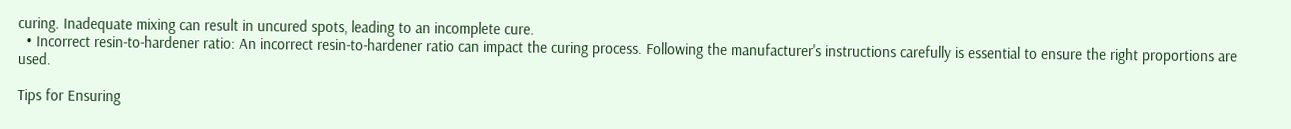curing. Inadequate mixing can result in uncured spots, leading to an incomplete cure.
  • Incorrect resin-to-hardener ratio: An incorrect resin-to-hardener ratio can impact the curing process. Following the manufacturer's instructions carefully is essential to ensure the right proportions are used.

Tips for Ensuring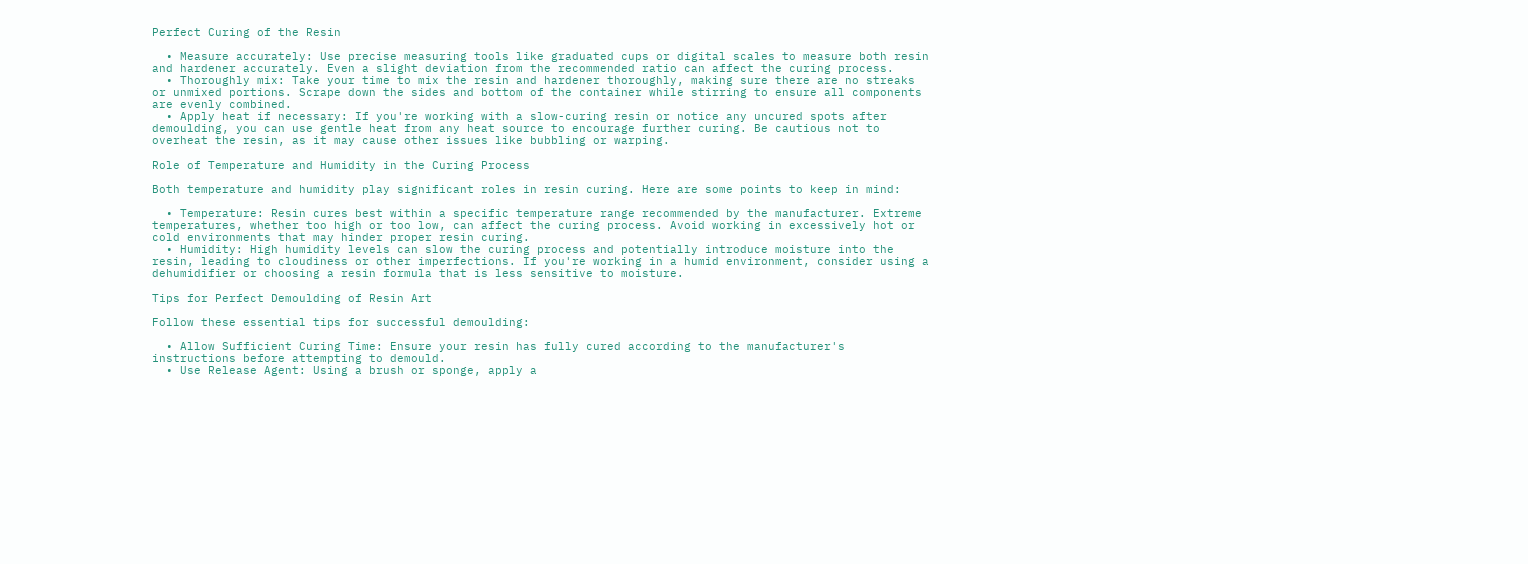Perfect Curing of the Resin

  • Measure accurately: Use precise measuring tools like graduated cups or digital scales to measure both resin and hardener accurately. Even a slight deviation from the recommended ratio can affect the curing process.
  • Thoroughly mix: Take your time to mix the resin and hardener thoroughly, making sure there are no streaks or unmixed portions. Scrape down the sides and bottom of the container while stirring to ensure all components are evenly combined.
  • Apply heat if necessary: If you're working with a slow-curing resin or notice any uncured spots after demoulding, you can use gentle heat from any heat source to encourage further curing. Be cautious not to overheat the resin, as it may cause other issues like bubbling or warping.

Role of Temperature and Humidity in the Curing Process

Both temperature and humidity play significant roles in resin curing. Here are some points to keep in mind:

  • Temperature: Resin cures best within a specific temperature range recommended by the manufacturer. Extreme temperatures, whether too high or too low, can affect the curing process. Avoid working in excessively hot or cold environments that may hinder proper resin curing.
  • Humidity: High humidity levels can slow the curing process and potentially introduce moisture into the resin, leading to cloudiness or other imperfections. If you're working in a humid environment, consider using a dehumidifier or choosing a resin formula that is less sensitive to moisture.

Tips for Perfect Demoulding of Resin Art

Follow these essential tips for successful demoulding:

  • Allow Sufficient Curing Time: Ensure your resin has fully cured according to the manufacturer's instructions before attempting to demould.
  • Use Release Agent: Using a brush or sponge, apply a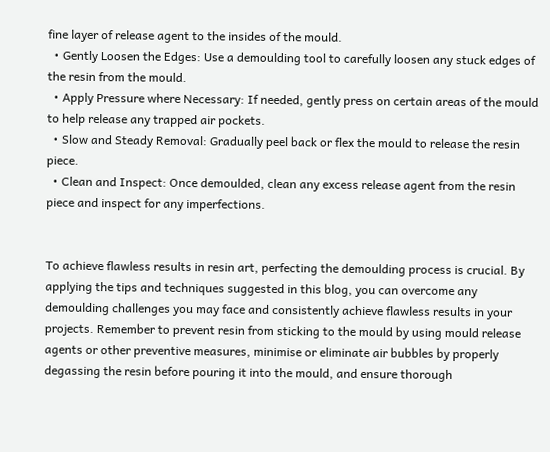fine layer of release agent to the insides of the mould.
  • Gently Loosen the Edges: Use a demoulding tool to carefully loosen any stuck edges of the resin from the mould.
  • Apply Pressure where Necessary: If needed, gently press on certain areas of the mould to help release any trapped air pockets.
  • Slow and Steady Removal: Gradually peel back or flex the mould to release the resin piece.
  • Clean and Inspect: Once demoulded, clean any excess release agent from the resin piece and inspect for any imperfections.


To achieve flawless results in resin art, perfecting the demoulding process is crucial. By applying the tips and techniques suggested in this blog, you can overcome any demoulding challenges you may face and consistently achieve flawless results in your projects. Remember to prevent resin from sticking to the mould by using mould release agents or other preventive measures, minimise or eliminate air bubbles by properly degassing the resin before pouring it into the mould, and ensure thorough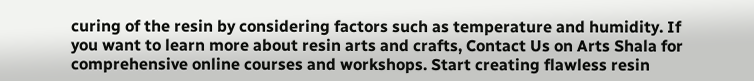curing of the resin by considering factors such as temperature and humidity. If you want to learn more about resin arts and crafts, Contact Us on Arts Shala for comprehensive online courses and workshops. Start creating flawless resin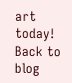art today!
Back to blog